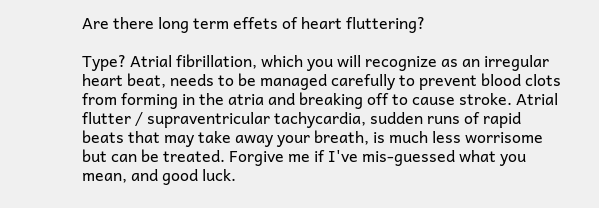Are there long term effets of heart fluttering?

Type? Atrial fibrillation, which you will recognize as an irregular heart beat, needs to be managed carefully to prevent blood clots from forming in the atria and breaking off to cause stroke. Atrial flutter / supraventricular tachycardia, sudden runs of rapid beats that may take away your breath, is much less worrisome but can be treated. Forgive me if I've mis-guessed what you mean, and good luck.